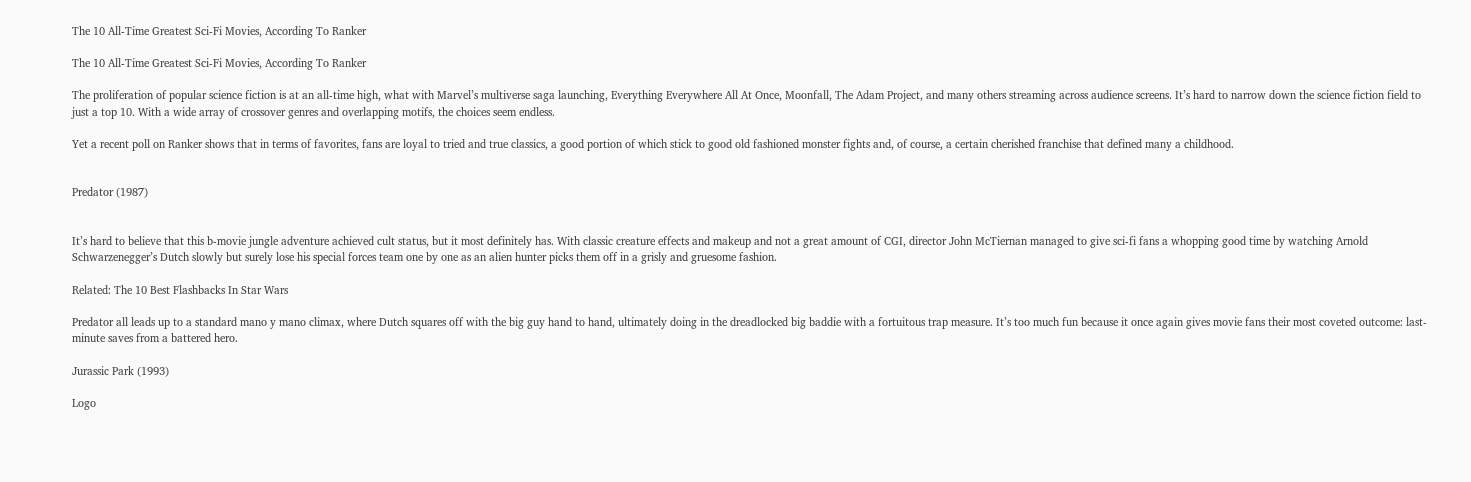The 10 All-Time Greatest Sci-Fi Movies, According To Ranker

The 10 All-Time Greatest Sci-Fi Movies, According To Ranker

The proliferation of popular science fiction is at an all-time high, what with Marvel’s multiverse saga launching, Everything Everywhere All At Once, Moonfall, The Adam Project, and many others streaming across audience screens. It’s hard to narrow down the science fiction field to just a top 10. With a wide array of crossover genres and overlapping motifs, the choices seem endless.

Yet a recent poll on Ranker shows that in terms of favorites, fans are loyal to tried and true classics, a good portion of which stick to good old fashioned monster fights and, of course, a certain cherished franchise that defined many a childhood.


Predator (1987)


It’s hard to believe that this b-movie jungle adventure achieved cult status, but it most definitely has. With classic creature effects and makeup and not a great amount of CGI, director John McTiernan managed to give sci-fi fans a whopping good time by watching Arnold Schwarzenegger’s Dutch slowly but surely lose his special forces team one by one as an alien hunter picks them off in a grisly and gruesome fashion.

Related: The 10 Best Flashbacks In Star Wars

Predator all leads up to a standard mano y mano climax, where Dutch squares off with the big guy hand to hand, ultimately doing in the dreadlocked big baddie with a fortuitous trap measure. It’s too much fun because it once again gives movie fans their most coveted outcome: last-minute saves from a battered hero.

Jurassic Park (1993)

Logo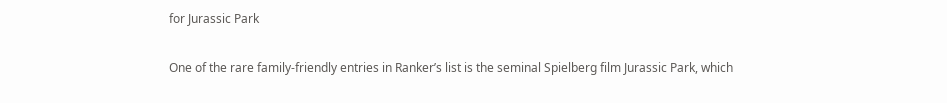for Jurassic Park

One of the rare family-friendly entries in Ranker’s list is the seminal Spielberg film Jurassic Park, which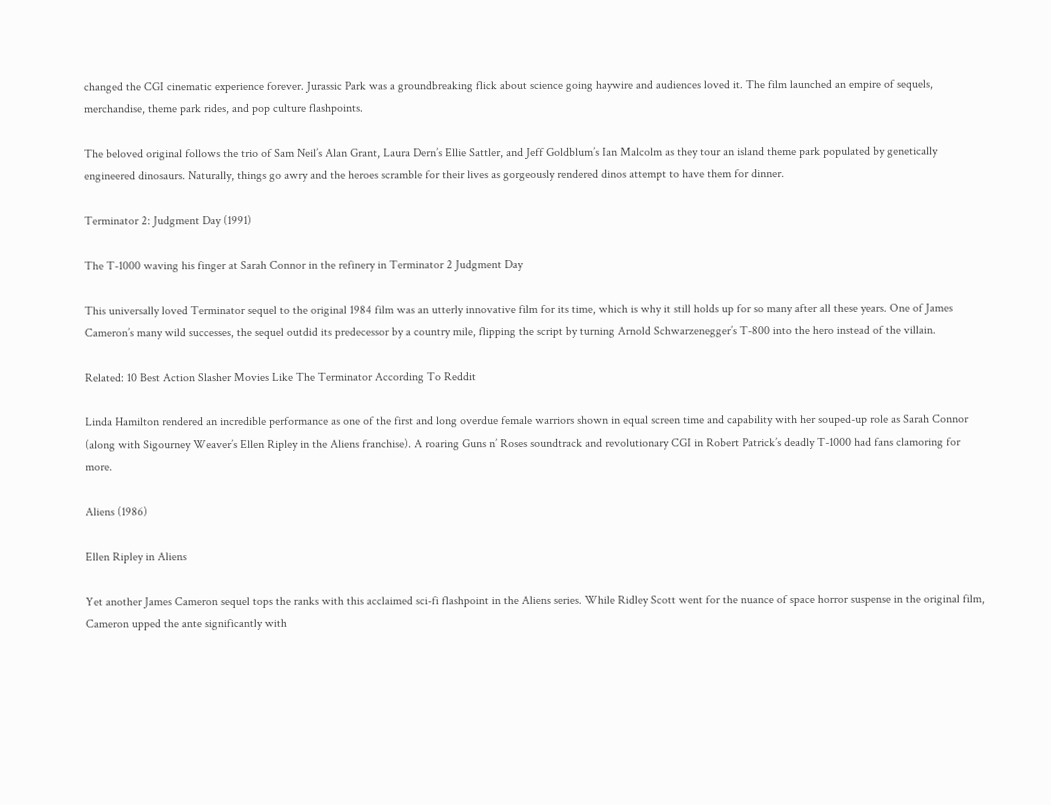changed the CGI cinematic experience forever. Jurassic Park was a groundbreaking flick about science going haywire and audiences loved it. The film launched an empire of sequels, merchandise, theme park rides, and pop culture flashpoints.

The beloved original follows the trio of Sam Neil’s Alan Grant, Laura Dern’s Ellie Sattler, and Jeff Goldblum’s Ian Malcolm as they tour an island theme park populated by genetically engineered dinosaurs. Naturally, things go awry and the heroes scramble for their lives as gorgeously rendered dinos attempt to have them for dinner.

Terminator 2: Judgment Day (1991)

The T-1000 waving his finger at Sarah Connor in the refinery in Terminator 2 Judgment Day

This universally loved Terminator sequel to the original 1984 film was an utterly innovative film for its time, which is why it still holds up for so many after all these years. One of James Cameron’s many wild successes, the sequel outdid its predecessor by a country mile, flipping the script by turning Arnold Schwarzenegger’s T-800 into the hero instead of the villain.

Related: 10 Best Action Slasher Movies Like The Terminator According To Reddit

Linda Hamilton rendered an incredible performance as one of the first and long overdue female warriors shown in equal screen time and capability with her souped-up role as Sarah Connor (along with Sigourney Weaver’s Ellen Ripley in the Aliens franchise). A roaring Guns n’ Roses soundtrack and revolutionary CGI in Robert Patrick’s deadly T-1000 had fans clamoring for more.

Aliens (1986)

Ellen Ripley in Aliens

Yet another James Cameron sequel tops the ranks with this acclaimed sci-fi flashpoint in the Aliens series. While Ridley Scott went for the nuance of space horror suspense in the original film, Cameron upped the ante significantly with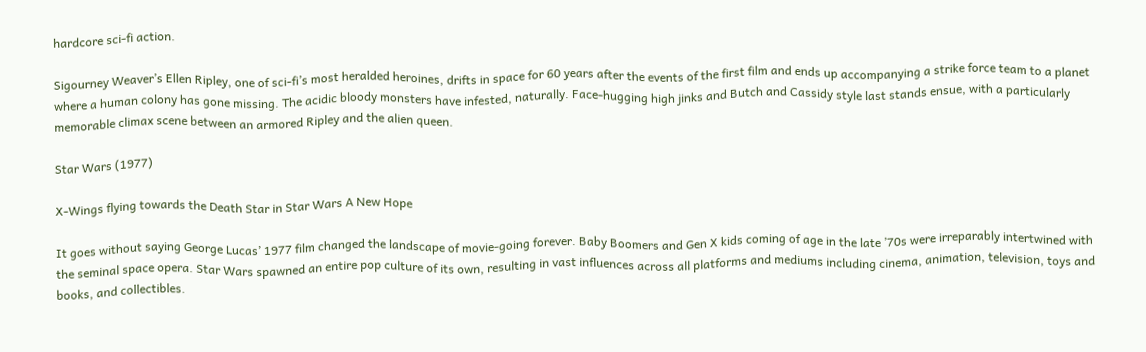hardcore sci-fi action.

Sigourney Weaver’s Ellen Ripley, one of sci-fi’s most heralded heroines, drifts in space for 60 years after the events of the first film and ends up accompanying a strike force team to a planet where a human colony has gone missing. The acidic bloody monsters have infested, naturally. Face-hugging high jinks and Butch and Cassidy style last stands ensue, with a particularly memorable climax scene between an armored Ripley and the alien queen.

Star Wars (1977)

X-Wings flying towards the Death Star in Star Wars A New Hope

It goes without saying George Lucas’ 1977 film changed the landscape of movie-going forever. Baby Boomers and Gen X kids coming of age in the late ’70s were irreparably intertwined with the seminal space opera. Star Wars spawned an entire pop culture of its own, resulting in vast influences across all platforms and mediums including cinema, animation, television, toys and books, and collectibles.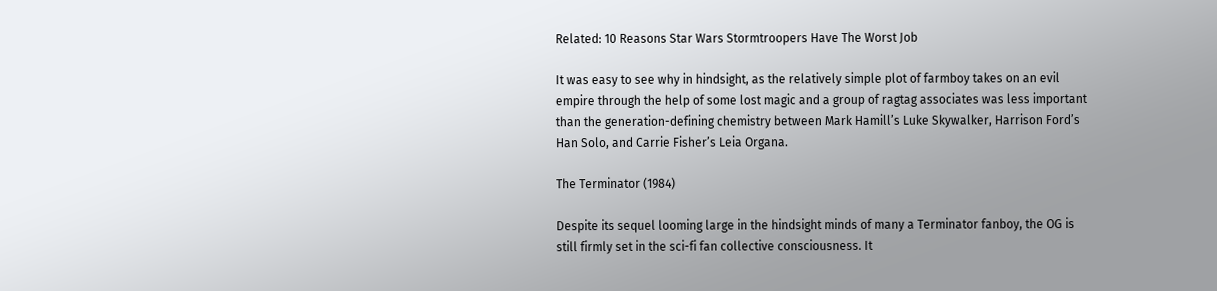Related: 10 Reasons Star Wars Stormtroopers Have The Worst Job

It was easy to see why in hindsight, as the relatively simple plot of farmboy takes on an evil empire through the help of some lost magic and a group of ragtag associates was less important than the generation-defining chemistry between Mark Hamill’s Luke Skywalker, Harrison Ford’s Han Solo, and Carrie Fisher’s Leia Organa.

The Terminator (1984)

Despite its sequel looming large in the hindsight minds of many a Terminator fanboy, the OG is still firmly set in the sci-fi fan collective consciousness. It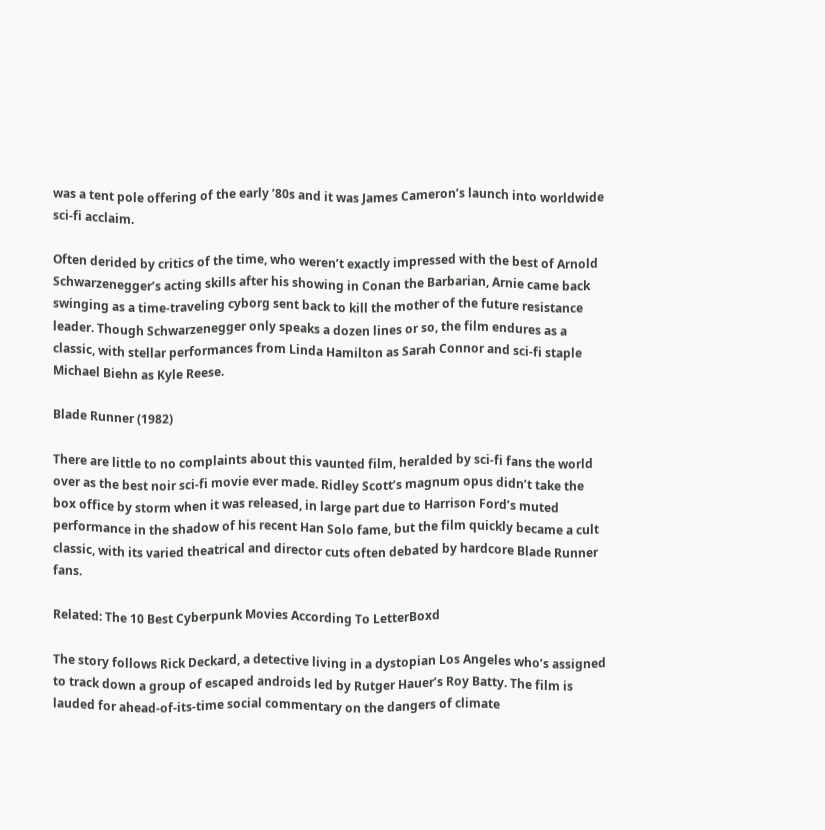was a tent pole offering of the early ’80s and it was James Cameron’s launch into worldwide sci-fi acclaim.

Often derided by critics of the time, who weren’t exactly impressed with the best of Arnold Schwarzenegger’s acting skills after his showing in Conan the Barbarian, Arnie came back swinging as a time-traveling cyborg sent back to kill the mother of the future resistance leader. Though Schwarzenegger only speaks a dozen lines or so, the film endures as a classic, with stellar performances from Linda Hamilton as Sarah Connor and sci-fi staple Michael Biehn as Kyle Reese.

Blade Runner (1982)

There are little to no complaints about this vaunted film, heralded by sci-fi fans the world over as the best noir sci-fi movie ever made. Ridley Scott’s magnum opus didn’t take the box office by storm when it was released, in large part due to Harrison Ford’s muted performance in the shadow of his recent Han Solo fame, but the film quickly became a cult classic, with its varied theatrical and director cuts often debated by hardcore Blade Runner fans.

Related: The 10 Best Cyberpunk Movies According To LetterBoxd

The story follows Rick Deckard, a detective living in a dystopian Los Angeles who’s assigned to track down a group of escaped androids led by Rutger Hauer’s Roy Batty. The film is lauded for ahead-of-its-time social commentary on the dangers of climate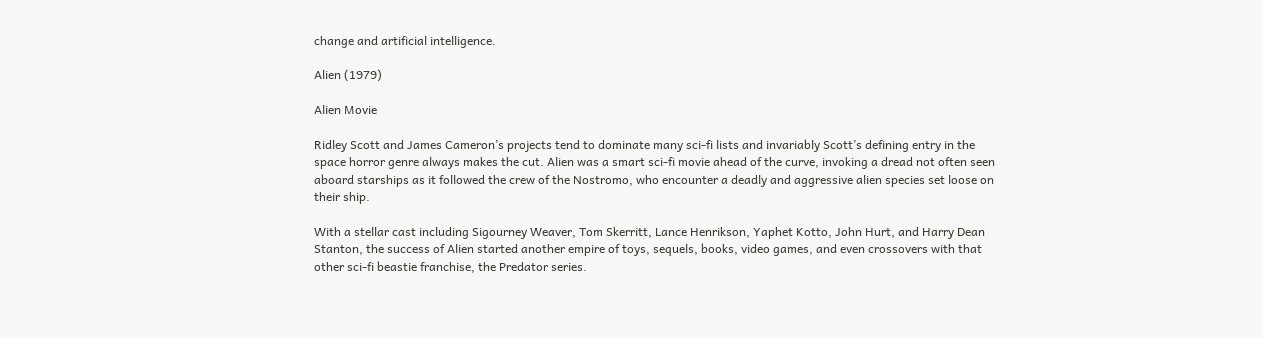change and artificial intelligence.

Alien (1979)

Alien Movie

Ridley Scott and James Cameron’s projects tend to dominate many sci-fi lists and invariably Scott’s defining entry in the space horror genre always makes the cut. Alien was a smart sci-fi movie ahead of the curve, invoking a dread not often seen aboard starships as it followed the crew of the Nostromo, who encounter a deadly and aggressive alien species set loose on their ship.

With a stellar cast including Sigourney Weaver, Tom Skerritt, Lance Henrikson, Yaphet Kotto, John Hurt, and Harry Dean Stanton, the success of Alien started another empire of toys, sequels, books, video games, and even crossovers with that other sci-fi beastie franchise, the Predator series.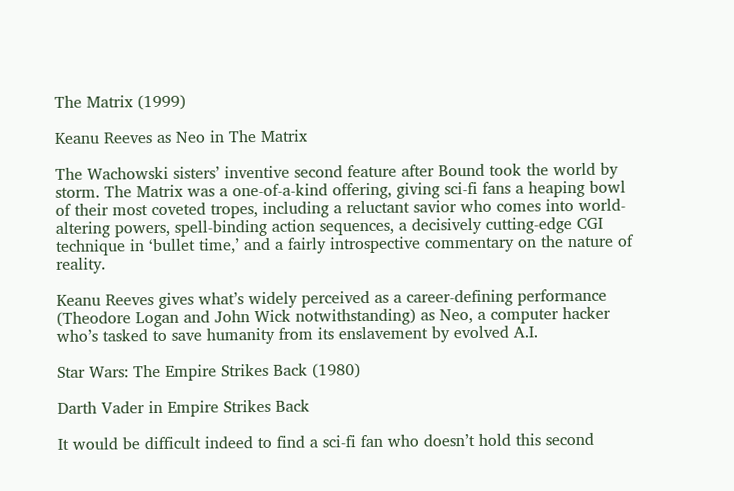The Matrix (1999)

Keanu Reeves as Neo in The Matrix

The Wachowski sisters’ inventive second feature after Bound took the world by storm. The Matrix was a one-of-a-kind offering, giving sci-fi fans a heaping bowl of their most coveted tropes, including a reluctant savior who comes into world-altering powers, spell-binding action sequences, a decisively cutting-edge CGI technique in ‘bullet time,’ and a fairly introspective commentary on the nature of reality.

Keanu Reeves gives what’s widely perceived as a career-defining performance (Theodore Logan and John Wick notwithstanding) as Neo, a computer hacker who’s tasked to save humanity from its enslavement by evolved A.I.

Star Wars: The Empire Strikes Back (1980)

Darth Vader in Empire Strikes Back

It would be difficult indeed to find a sci-fi fan who doesn’t hold this second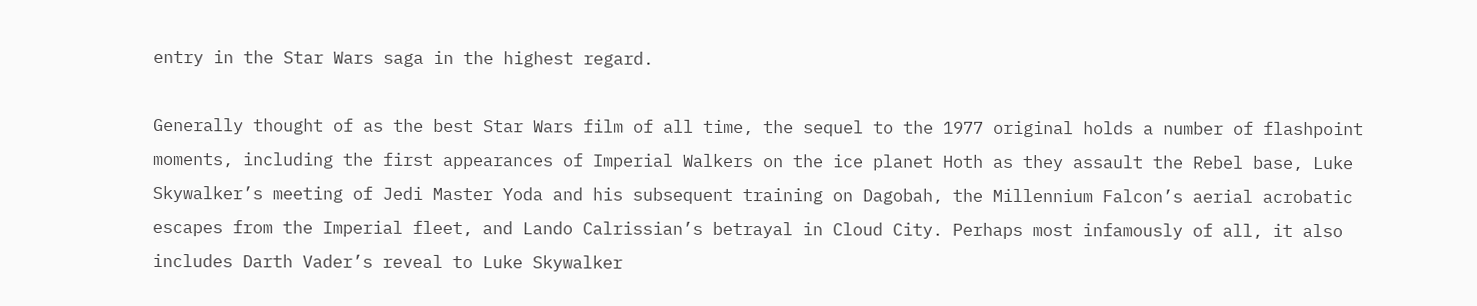entry in the Star Wars saga in the highest regard.

Generally thought of as the best Star Wars film of all time, the sequel to the 1977 original holds a number of flashpoint moments, including the first appearances of Imperial Walkers on the ice planet Hoth as they assault the Rebel base, Luke Skywalker’s meeting of Jedi Master Yoda and his subsequent training on Dagobah, the Millennium Falcon’s aerial acrobatic escapes from the Imperial fleet, and Lando Calrissian’s betrayal in Cloud City. Perhaps most infamously of all, it also includes Darth Vader’s reveal to Luke Skywalker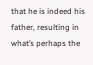that he is indeed his father, resulting in what’s perhaps the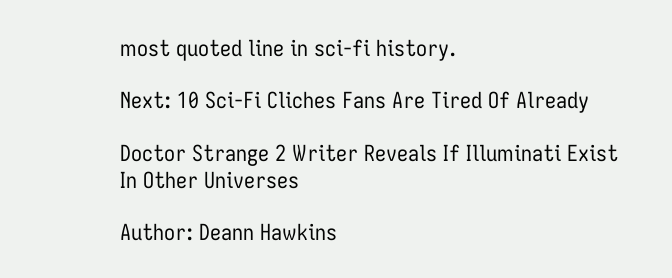most quoted line in sci-fi history.

Next: 10 Sci-Fi Cliches Fans Are Tired Of Already

Doctor Strange 2 Writer Reveals If Illuminati Exist In Other Universes

Author: Deann Hawkins